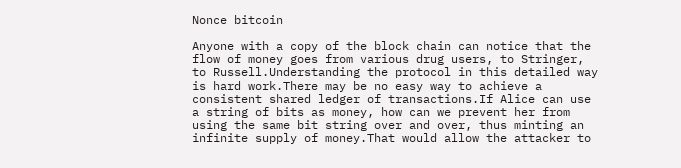Nonce bitcoin

Anyone with a copy of the block chain can notice that the flow of money goes from various drug users, to Stringer, to Russell.Understanding the protocol in this detailed way is hard work.There may be no easy way to achieve a consistent shared ledger of transactions.If Alice can use a string of bits as money, how can we prevent her from using the same bit string over and over, thus minting an infinite supply of money.That would allow the attacker to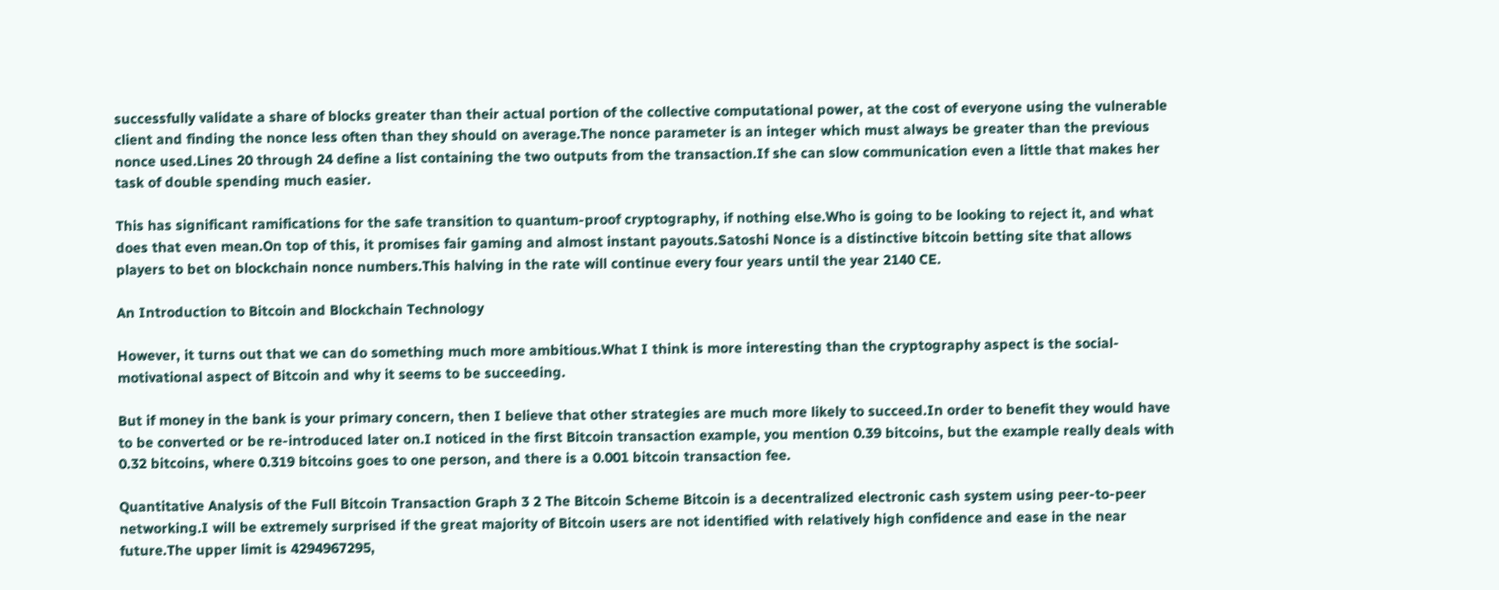successfully validate a share of blocks greater than their actual portion of the collective computational power, at the cost of everyone using the vulnerable client and finding the nonce less often than they should on average.The nonce parameter is an integer which must always be greater than the previous nonce used.Lines 20 through 24 define a list containing the two outputs from the transaction.If she can slow communication even a little that makes her task of double spending much easier.

This has significant ramifications for the safe transition to quantum-proof cryptography, if nothing else.Who is going to be looking to reject it, and what does that even mean.On top of this, it promises fair gaming and almost instant payouts.Satoshi Nonce is a distinctive bitcoin betting site that allows players to bet on blockchain nonce numbers.This halving in the rate will continue every four years until the year 2140 CE.

An Introduction to Bitcoin and Blockchain Technology

However, it turns out that we can do something much more ambitious.What I think is more interesting than the cryptography aspect is the social-motivational aspect of Bitcoin and why it seems to be succeeding.

But if money in the bank is your primary concern, then I believe that other strategies are much more likely to succeed.In order to benefit they would have to be converted or be re-introduced later on.I noticed in the first Bitcoin transaction example, you mention 0.39 bitcoins, but the example really deals with 0.32 bitcoins, where 0.319 bitcoins goes to one person, and there is a 0.001 bitcoin transaction fee.

Quantitative Analysis of the Full Bitcoin Transaction Graph 3 2 The Bitcoin Scheme Bitcoin is a decentralized electronic cash system using peer-to-peer networking.I will be extremely surprised if the great majority of Bitcoin users are not identified with relatively high confidence and ease in the near future.The upper limit is 4294967295,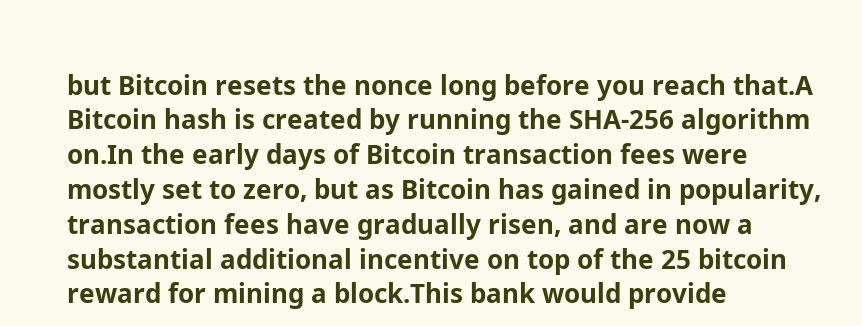but Bitcoin resets the nonce long before you reach that.A Bitcoin hash is created by running the SHA-256 algorithm on.In the early days of Bitcoin transaction fees were mostly set to zero, but as Bitcoin has gained in popularity, transaction fees have gradually risen, and are now a substantial additional incentive on top of the 25 bitcoin reward for mining a block.This bank would provide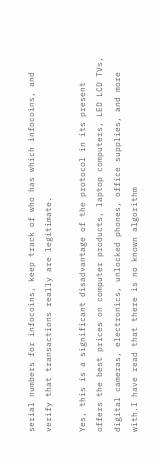serial numbers for infocoins, keep track of who has which infocoins, and verify that transactions really are legitimate.

Yes, this is a significant disadvantage of the protocol in its present offers the best prices on computer products, laptop computers, LED LCD TVs, digital cameras, electronics, unlocked phones, office supplies, and more with.I have read that there is no known algorithm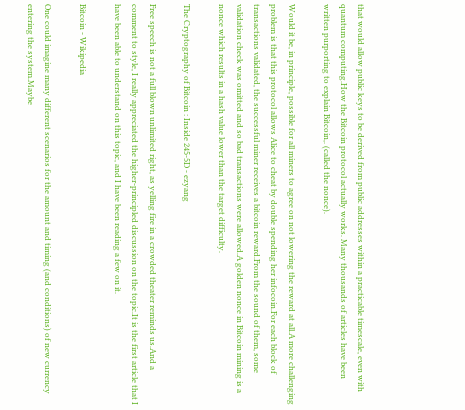that would allow public keys to be derived from public addresses within a practicable timescale, even with quantum computing.How the Bitcoin protocol actually works. Many thousands of articles have been written purporting to explain Bitcoin,. (called the nonce).

Would it be, in principle, possible for all miners to agree on not lowering the reward at all.A more challenging problem is that this protocol allows Alice to cheat by double spending her infocoin.For each block of transactions validated, the successful miner receives a bitcoin reward.From the sound of them, some validation check was omitted and so bad transactions were allowed.A golden nonce in Bitcoin mining is a nonce which results in a hash value lower than the target difficulty.

The Cryptography of Bitcoin : Inside 245-5D - ezyang

Free speech is not a full blown unlimited right, as yelling fire in a crowded theater reminds us.And a comment to style, I really appreciated the higher-principled discussion on the topic.It is the first article that I have been able to understand on this topic, and I have been reading a few on it.

Bitcoin - Wikipedia

One could imagine many different scenarios for the amount and timing (and conditions) of new currency entering the system.Maybe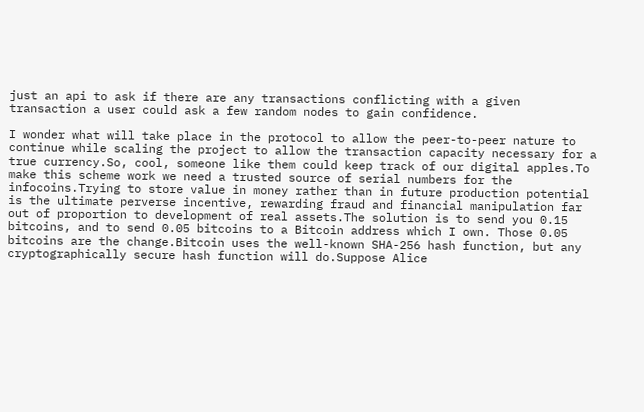just an api to ask if there are any transactions conflicting with a given transaction a user could ask a few random nodes to gain confidence.

I wonder what will take place in the protocol to allow the peer-to-peer nature to continue while scaling the project to allow the transaction capacity necessary for a true currency.So, cool, someone like them could keep track of our digital apples.To make this scheme work we need a trusted source of serial numbers for the infocoins.Trying to store value in money rather than in future production potential is the ultimate perverse incentive, rewarding fraud and financial manipulation far out of proportion to development of real assets.The solution is to send you 0.15 bitcoins, and to send 0.05 bitcoins to a Bitcoin address which I own. Those 0.05 bitcoins are the change.Bitcoin uses the well-known SHA-256 hash function, but any cryptographically secure hash function will do.Suppose Alice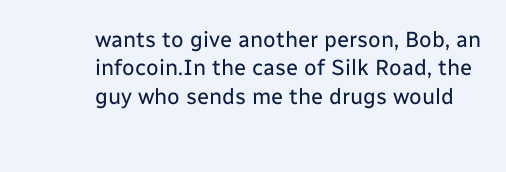wants to give another person, Bob, an infocoin.In the case of Silk Road, the guy who sends me the drugs would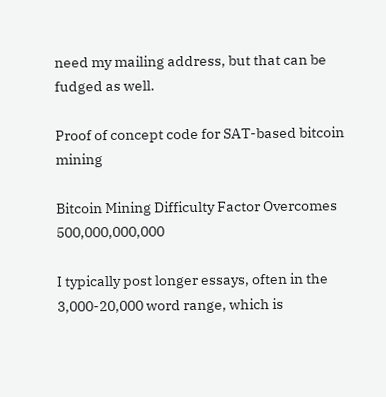need my mailing address, but that can be fudged as well.

Proof of concept code for SAT-based bitcoin mining

Bitcoin Mining Difficulty Factor Overcomes 500,000,000,000

I typically post longer essays, often in the 3,000-20,000 word range, which is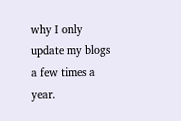why I only update my blogs a few times a year.